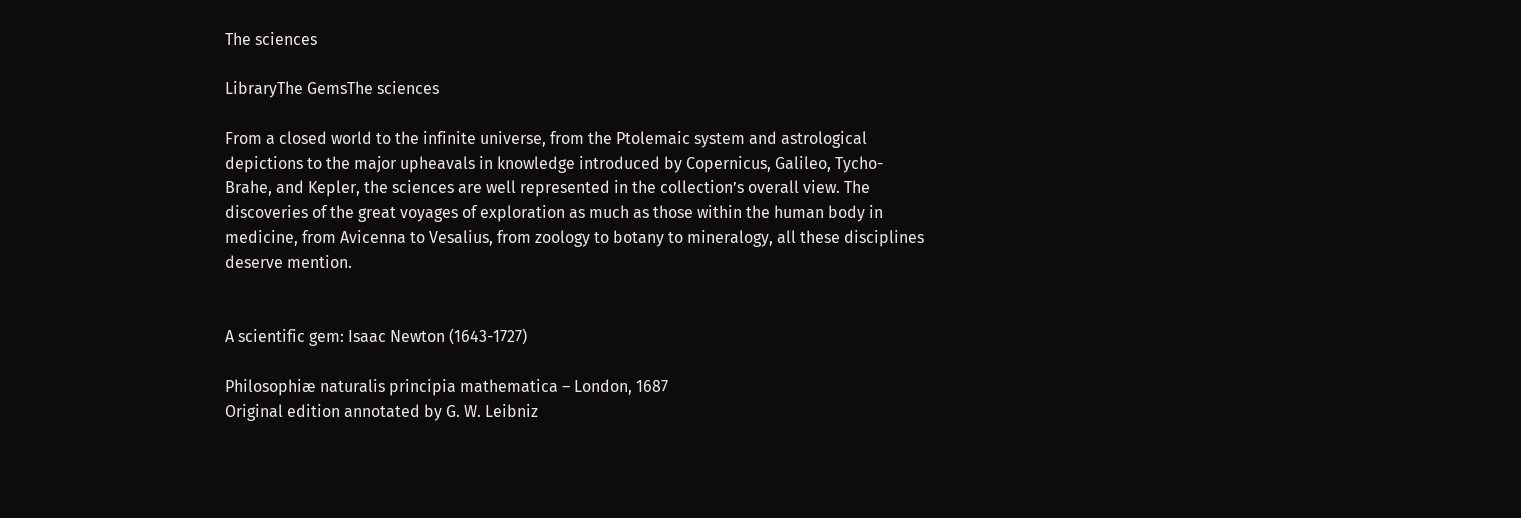The sciences

LibraryThe GemsThe sciences

From a closed world to the infinite universe, from the Ptolemaic system and astrological depictions to the major upheavals in knowledge introduced by Copernicus, Galileo, Tycho-Brahe, and Kepler, the sciences are well represented in the collection’s overall view. The discoveries of the great voyages of exploration as much as those within the human body in medicine, from Avicenna to Vesalius, from zoology to botany to mineralogy, all these disciplines deserve mention.


A scientific gem: Isaac Newton (1643-1727)

Philosophiæ naturalis principia mathematica – London, 1687
Original edition annotated by G. W. Leibniz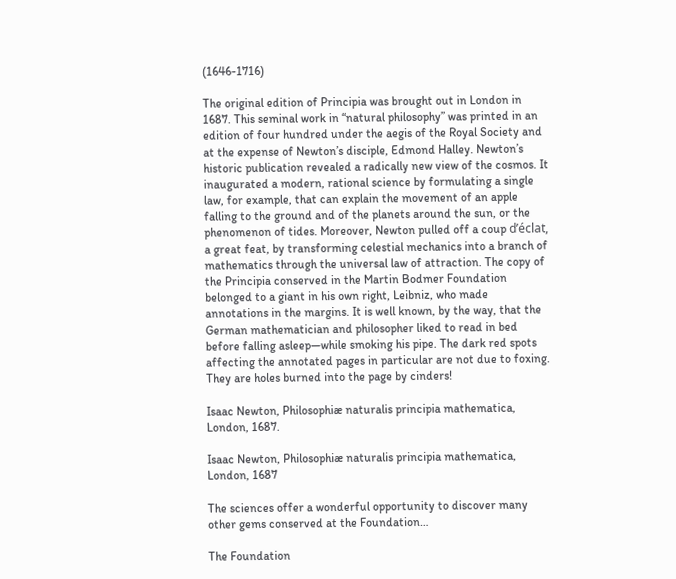(1646-1716)

The original edition of Principia was brought out in London in 1687. This seminal work in “natural philosophy” was printed in an edition of four hundred under the aegis of the Royal Society and at the expense of Newton’s disciple, Edmond Halley. Newton’s historic publication revealed a radically new view of the cosmos. It inaugurated a modern, rational science by formulating a single law, for example, that can explain the movement of an apple falling to the ground and of the planets around the sun, or the phenomenon of tides. Moreover, Newton pulled off a coup d’éclat, a great feat, by transforming celestial mechanics into a branch of mathematics through the universal law of attraction. The copy of the Principia conserved in the Martin Bodmer Foundation belonged to a giant in his own right, Leibniz, who made annotations in the margins. It is well known, by the way, that the German mathematician and philosopher liked to read in bed before falling asleep—while smoking his pipe. The dark red spots affecting the annotated pages in particular are not due to foxing. They are holes burned into the page by cinders!

Isaac Newton, Philosophiæ naturalis principia mathematica, London, 1687.

Isaac Newton, Philosophiæ naturalis principia mathematica, London, 1687

The sciences offer a wonderful opportunity to discover many other gems conserved at the Foundation…

The Foundation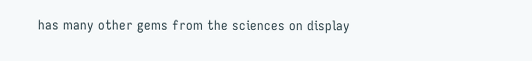has many other gems from the sciences on display